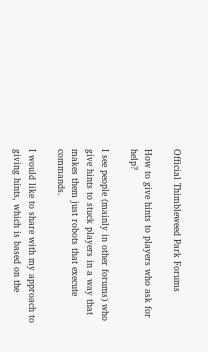Official Thimbleweed Park Forums

How to give hints to players who ask for help?

I see people (mainly in other forums) who give hints to stuck players in a way that makes them just robots that execute commands.

I would like to share with my approach to giving hints, which is based on the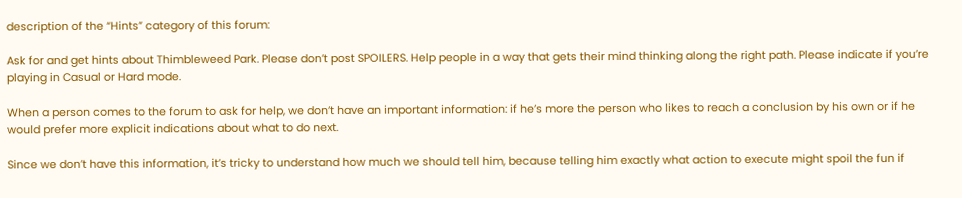description of the “Hints” category of this forum:

Ask for and get hints about Thimbleweed Park. Please don’t post SPOILERS. Help people in a way that gets their mind thinking along the right path. Please indicate if you’re playing in Casual or Hard mode.

When a person comes to the forum to ask for help, we don’t have an important information: if he’s more the person who likes to reach a conclusion by his own or if he would prefer more explicit indications about what to do next.

Since we don’t have this information, it’s tricky to understand how much we should tell him, because telling him exactly what action to execute might spoil the fun if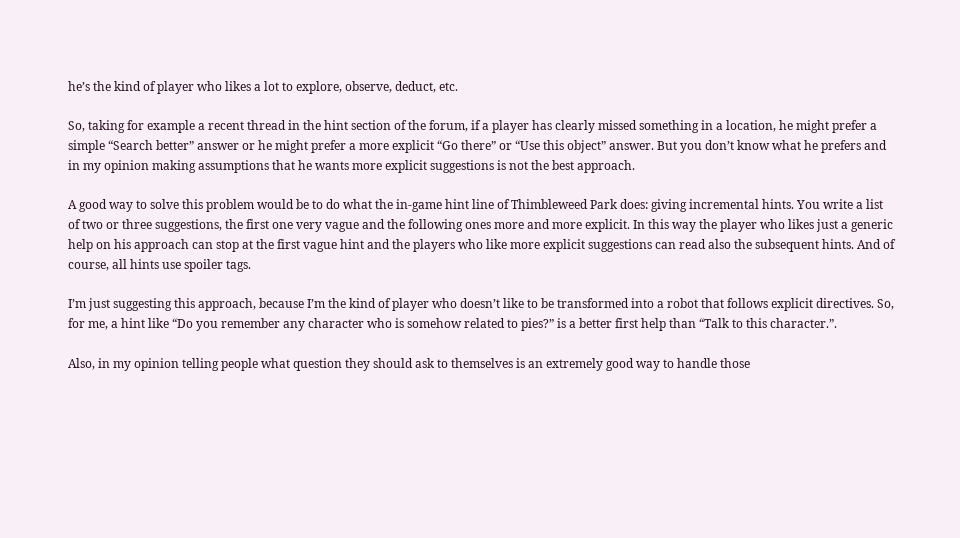he’s the kind of player who likes a lot to explore, observe, deduct, etc.

So, taking for example a recent thread in the hint section of the forum, if a player has clearly missed something in a location, he might prefer a simple “Search better” answer or he might prefer a more explicit “Go there” or “Use this object” answer. But you don’t know what he prefers and in my opinion making assumptions that he wants more explicit suggestions is not the best approach.

A good way to solve this problem would be to do what the in-game hint line of Thimbleweed Park does: giving incremental hints. You write a list of two or three suggestions, the first one very vague and the following ones more and more explicit. In this way the player who likes just a generic help on his approach can stop at the first vague hint and the players who like more explicit suggestions can read also the subsequent hints. And of course, all hints use spoiler tags.

I’m just suggesting this approach, because I’m the kind of player who doesn’t like to be transformed into a robot that follows explicit directives. So, for me, a hint like “Do you remember any character who is somehow related to pies?” is a better first help than “Talk to this character.”.

Also, in my opinion telling people what question they should ask to themselves is an extremely good way to handle those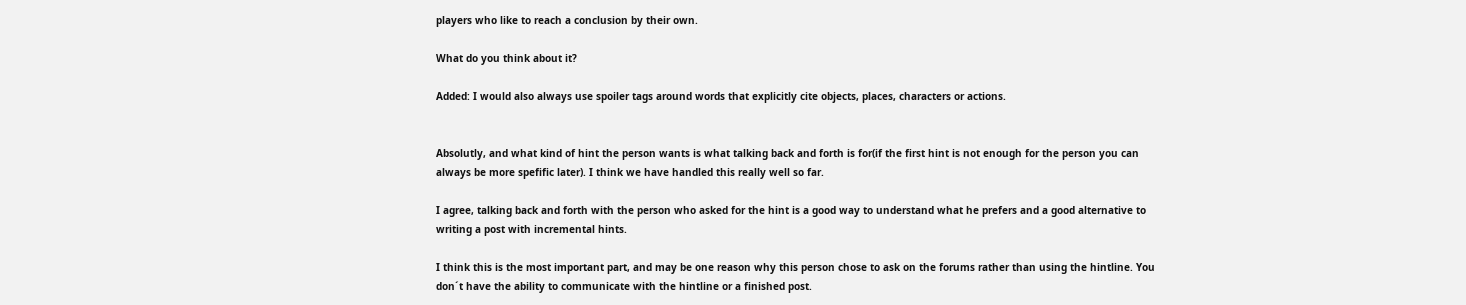players who like to reach a conclusion by their own.

What do you think about it?

Added: I would also always use spoiler tags around words that explicitly cite objects, places, characters or actions.


Absolutly, and what kind of hint the person wants is what talking back and forth is for(if the first hint is not enough for the person you can always be more spefific later). I think we have handled this really well so far.

I agree, talking back and forth with the person who asked for the hint is a good way to understand what he prefers and a good alternative to writing a post with incremental hints.

I think this is the most important part, and may be one reason why this person chose to ask on the forums rather than using the hintline. You don´t have the ability to communicate with the hintline or a finished post.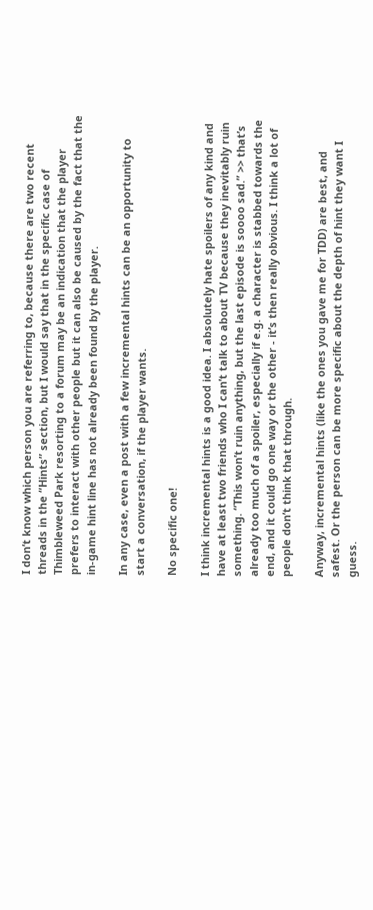I don’t know which person you are referring to, because there are two recent threads in the “Hints” section, but I would say that in the specific case of Thimbleweed Park resorting to a forum may be an indication that the player prefers to interact with other people but it can also be caused by the fact that the in-game hint line has not already been found by the player.

In any case, even a post with a few incremental hints can be an opportunity to start a conversation, if the player wants.

No specific one!

I think incremental hints is a good idea. I absolutely hate spoilers of any kind and have at least two friends who I can’t talk to about TV because they inevitably ruin something. “This won’t ruin anything, but the last episode is soooo sad.” >> that’s already too much of a spoiler, especially if e.g. a character is stabbed towards the end, and it could go one way or the other - it’s then really obvious. I think a lot of people don’t think that through.

Anyway, incremental hints (like the ones you gave me for TDD) are best, and safest. Or the person can be more specific about the depth of hint they want I guess.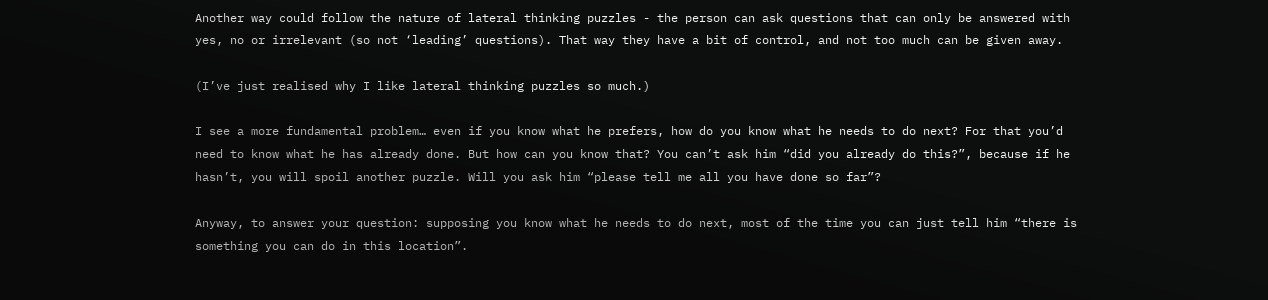Another way could follow the nature of lateral thinking puzzles - the person can ask questions that can only be answered with yes, no or irrelevant (so not ‘leading’ questions). That way they have a bit of control, and not too much can be given away.

(I’ve just realised why I like lateral thinking puzzles so much.)

I see a more fundamental problem… even if you know what he prefers, how do you know what he needs to do next? For that you’d need to know what he has already done. But how can you know that? You can’t ask him “did you already do this?”, because if he hasn’t, you will spoil another puzzle. Will you ask him “please tell me all you have done so far”?

Anyway, to answer your question: supposing you know what he needs to do next, most of the time you can just tell him “there is something you can do in this location”.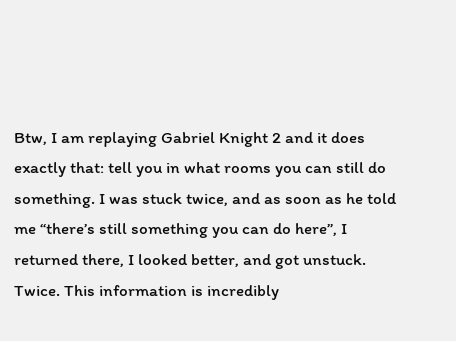Btw, I am replaying Gabriel Knight 2 and it does exactly that: tell you in what rooms you can still do something. I was stuck twice, and as soon as he told me “there’s still something you can do here”, I returned there, I looked better, and got unstuck. Twice. This information is incredibly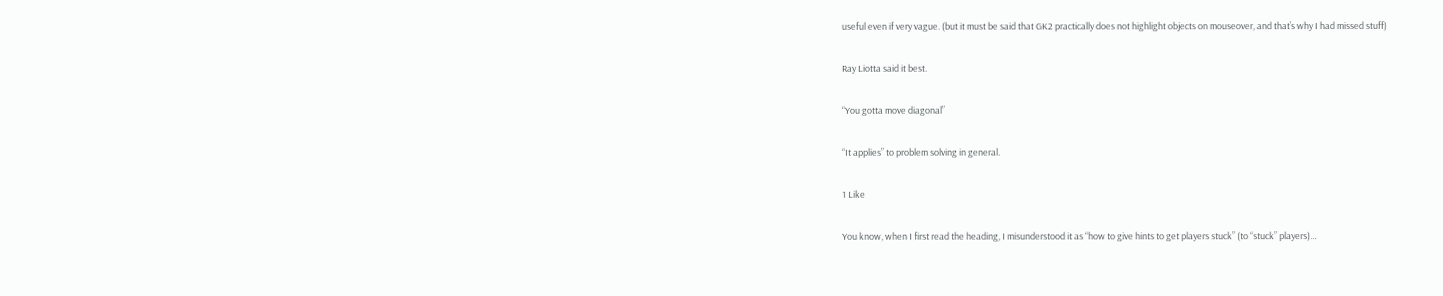useful even if very vague. (but it must be said that GK2 practically does not highlight objects on mouseover, and that’s why I had missed stuff)

Ray Liotta said it best.

“You gotta move diagonal”

“It applies” to problem solving in general.

1 Like

You know, when I first read the heading, I misunderstood it as “how to give hints to get players stuck” (to “stuck” players)…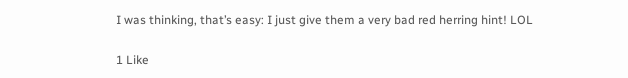I was thinking, that’s easy: I just give them a very bad red herring hint! LOL

1 Like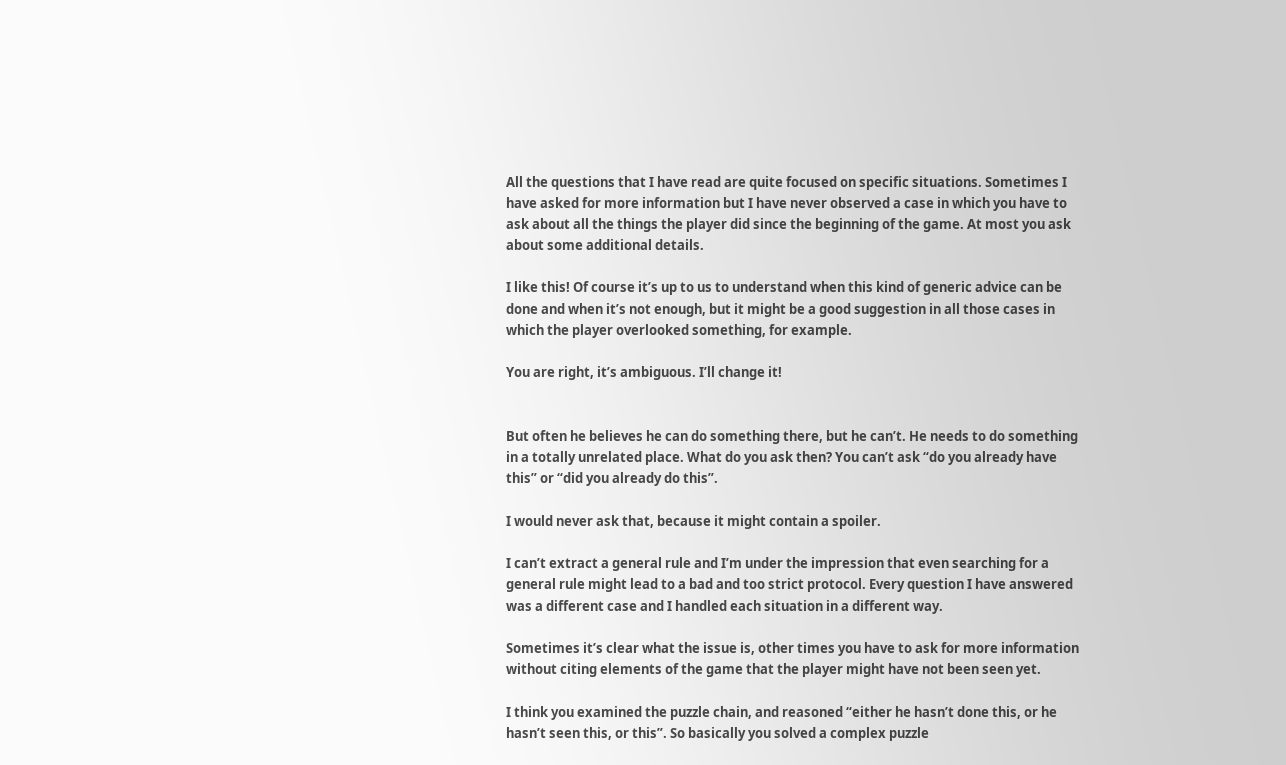All the questions that I have read are quite focused on specific situations. Sometimes I have asked for more information but I have never observed a case in which you have to ask about all the things the player did since the beginning of the game. At most you ask about some additional details.

I like this! Of course it’s up to us to understand when this kind of generic advice can be done and when it’s not enough, but it might be a good suggestion in all those cases in which the player overlooked something, for example.

You are right, it’s ambiguous. I’ll change it!


But often he believes he can do something there, but he can’t. He needs to do something in a totally unrelated place. What do you ask then? You can’t ask “do you already have this” or “did you already do this”.

I would never ask that, because it might contain a spoiler.

I can’t extract a general rule and I’m under the impression that even searching for a general rule might lead to a bad and too strict protocol. Every question I have answered was a different case and I handled each situation in a different way.

Sometimes it’s clear what the issue is, other times you have to ask for more information without citing elements of the game that the player might have not been seen yet.

I think you examined the puzzle chain, and reasoned “either he hasn’t done this, or he hasn’t seen this, or this”. So basically you solved a complex puzzle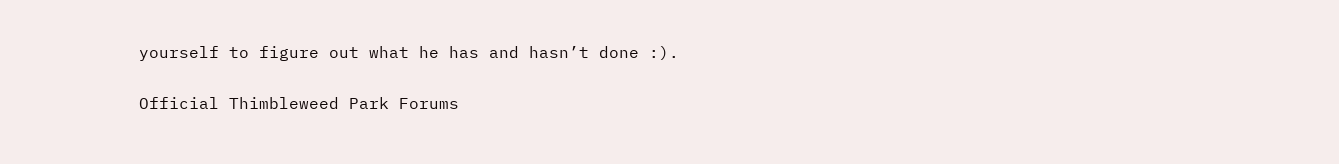yourself to figure out what he has and hasn’t done :).

Official Thimbleweed Park Forums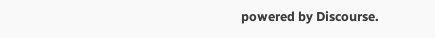powered by Discourse.